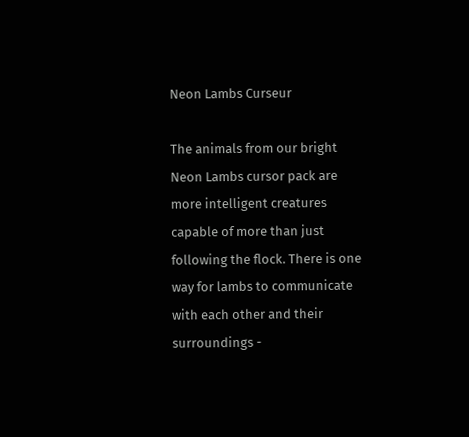Neon Lambs Curseur

The animals from our bright Neon Lambs cursor pack are more intelligent creatures capable of more than just following the flock. There is one way for lambs to communicate with each other and their surroundings -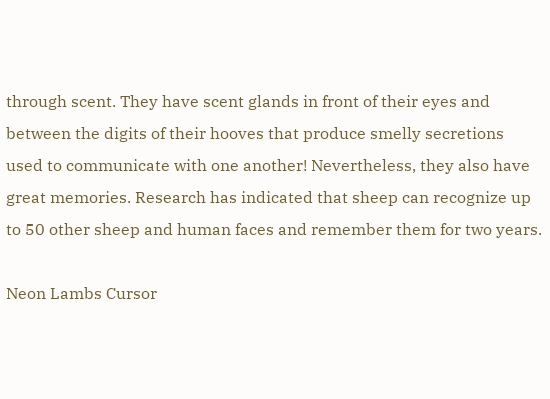through scent. They have scent glands in front of their eyes and between the digits of their hooves that produce smelly secretions used to communicate with one another! Nevertheless, they also have great memories. Research has indicated that sheep can recognize up to 50 other sheep and human faces and remember them for two years.

Neon Lambs Cursor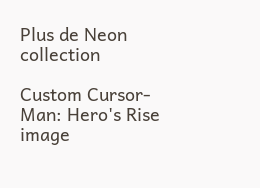Plus de Neon collection

Custom Cursor-Man: Hero's Rise image